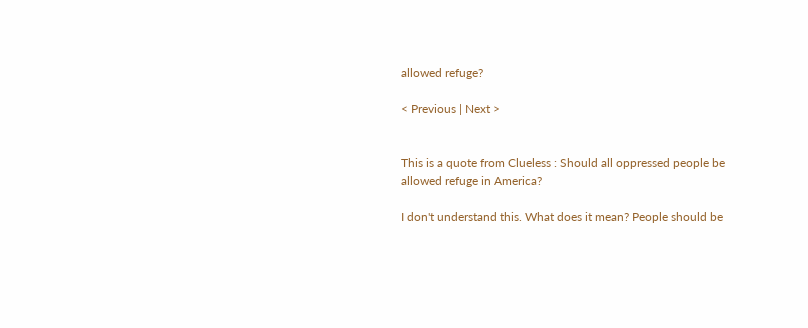allowed refuge?

< Previous | Next >


This is a quote from Clueless : Should all oppressed people be allowed refuge in America?

I don't understand this. What does it mean? People should be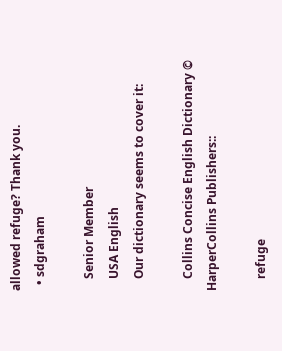allowed refuge? Thank you.
  • sdgraham

    Senior Member
    USA English
    Our dictionary seems to cover it:

    Collins Concise English Dictionary © HarperCollins Publishers::

    refuge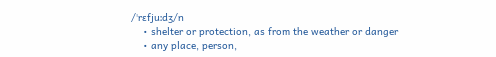/ˈrɛfjuːdʒ/n
    • shelter or protection, as from the weather or danger
    • any place, person,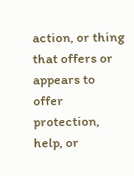action, or thing that offers or appears to offer protection, help, or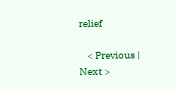relief

    < Previous | Next >